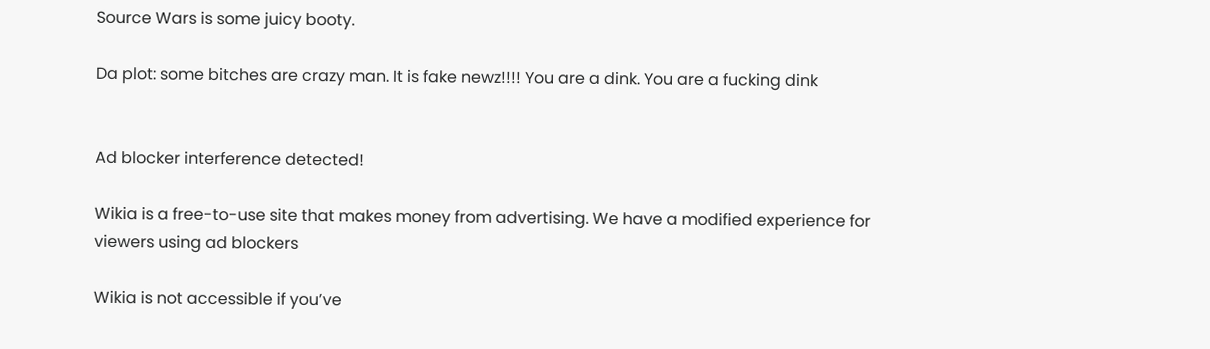Source Wars is some juicy booty.

Da plot: some bitches are crazy man. It is fake newz!!!! You are a dink. You are a fucking dink


Ad blocker interference detected!

Wikia is a free-to-use site that makes money from advertising. We have a modified experience for viewers using ad blockers

Wikia is not accessible if you’ve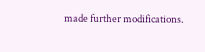made further modifications.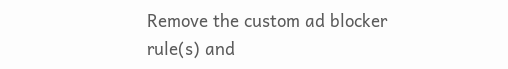Remove the custom ad blocker rule(s) and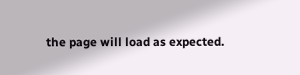the page will load as expected.